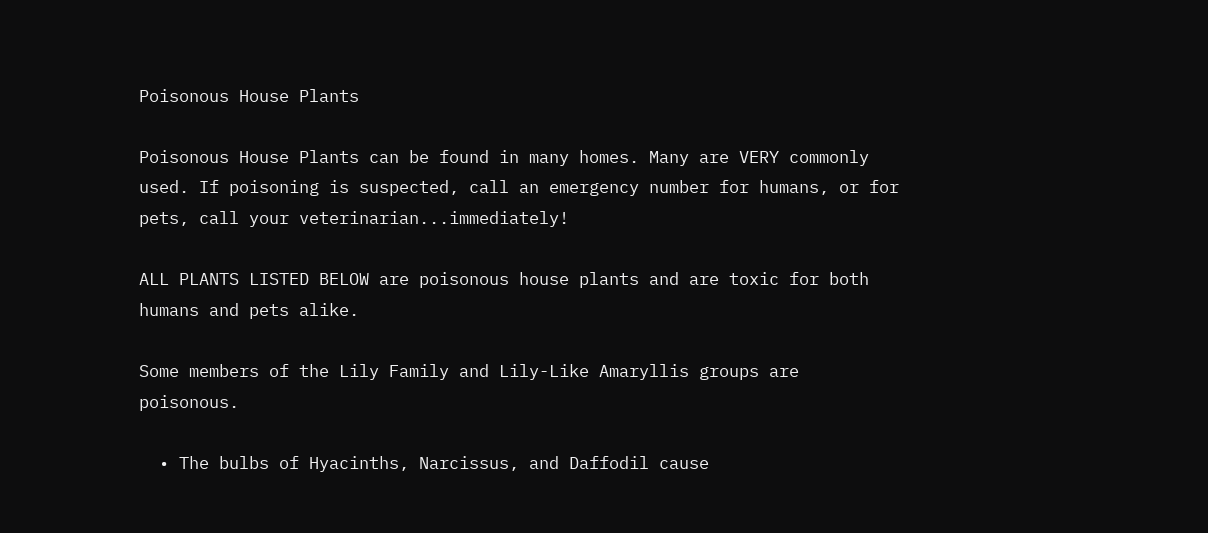Poisonous House Plants

Poisonous House Plants can be found in many homes. Many are VERY commonly used. If poisoning is suspected, call an emergency number for humans, or for pets, call your veterinarian...immediately!

ALL PLANTS LISTED BELOW are poisonous house plants and are toxic for both humans and pets alike.

Some members of the Lily Family and Lily-Like Amaryllis groups are poisonous.

  • The bulbs of Hyacinths, Narcissus, and Daffodil cause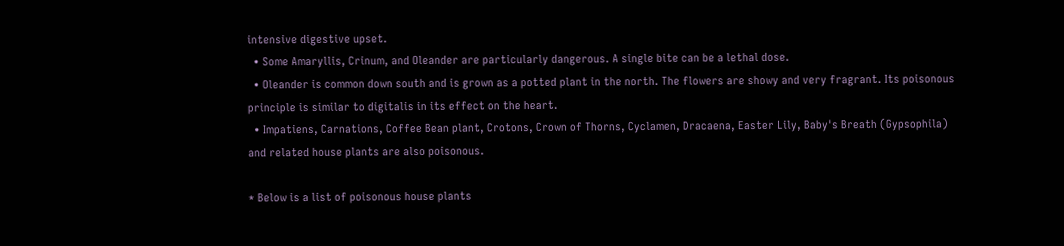intensive digestive upset.
  • Some Amaryllis, Crinum, and Oleander are particularly dangerous. A single bite can be a lethal dose.
  • Oleander is common down south and is grown as a potted plant in the north. The flowers are showy and very fragrant. Its poisonous principle is similar to digitalis in its effect on the heart.
  • Impatiens, Carnations, Coffee Bean plant, Crotons, Crown of Thorns, Cyclamen, Dracaena, Easter Lily, Baby's Breath (Gypsophila) and related house plants are also poisonous.

* Below is a list of poisonous house plants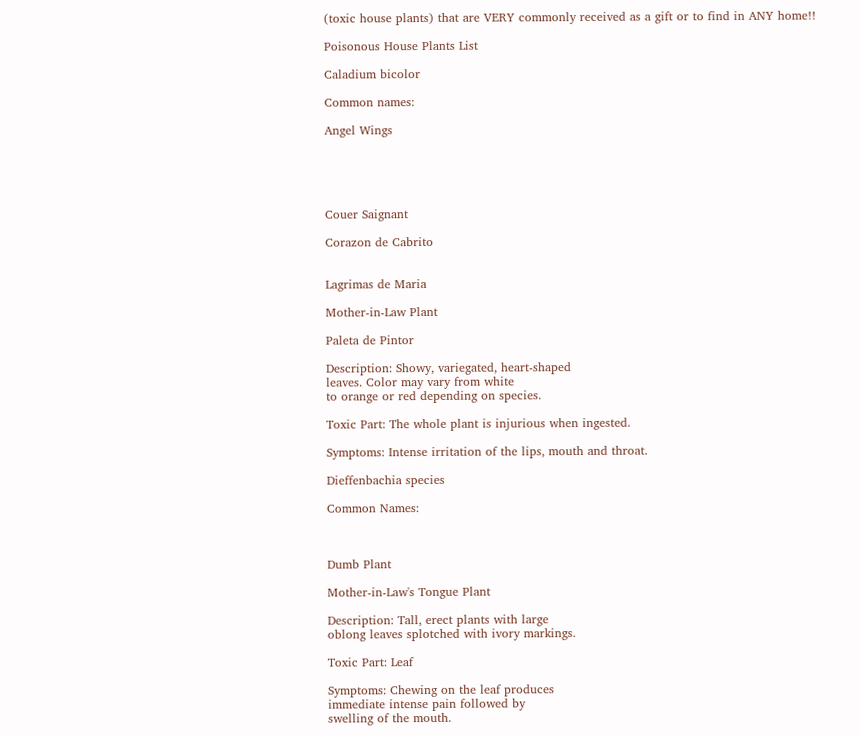(toxic house plants) that are VERY commonly received as a gift or to find in ANY home!!

Poisonous House Plants List

Caladium bicolor

Common names:

Angel Wings





Couer Saignant

Corazon de Cabrito


Lagrimas de Maria

Mother-in-Law Plant

Paleta de Pintor

Description: Showy, variegated, heart-shaped
leaves. Color may vary from white
to orange or red depending on species.

Toxic Part: The whole plant is injurious when ingested.

Symptoms: Intense irritation of the lips, mouth and throat.

Dieffenbachia species

Common Names:



Dumb Plant

Mother-in-Law's Tongue Plant

Description: Tall, erect plants with large
oblong leaves splotched with ivory markings.

Toxic Part: Leaf

Symptoms: Chewing on the leaf produces
immediate intense pain followed by
swelling of the mouth.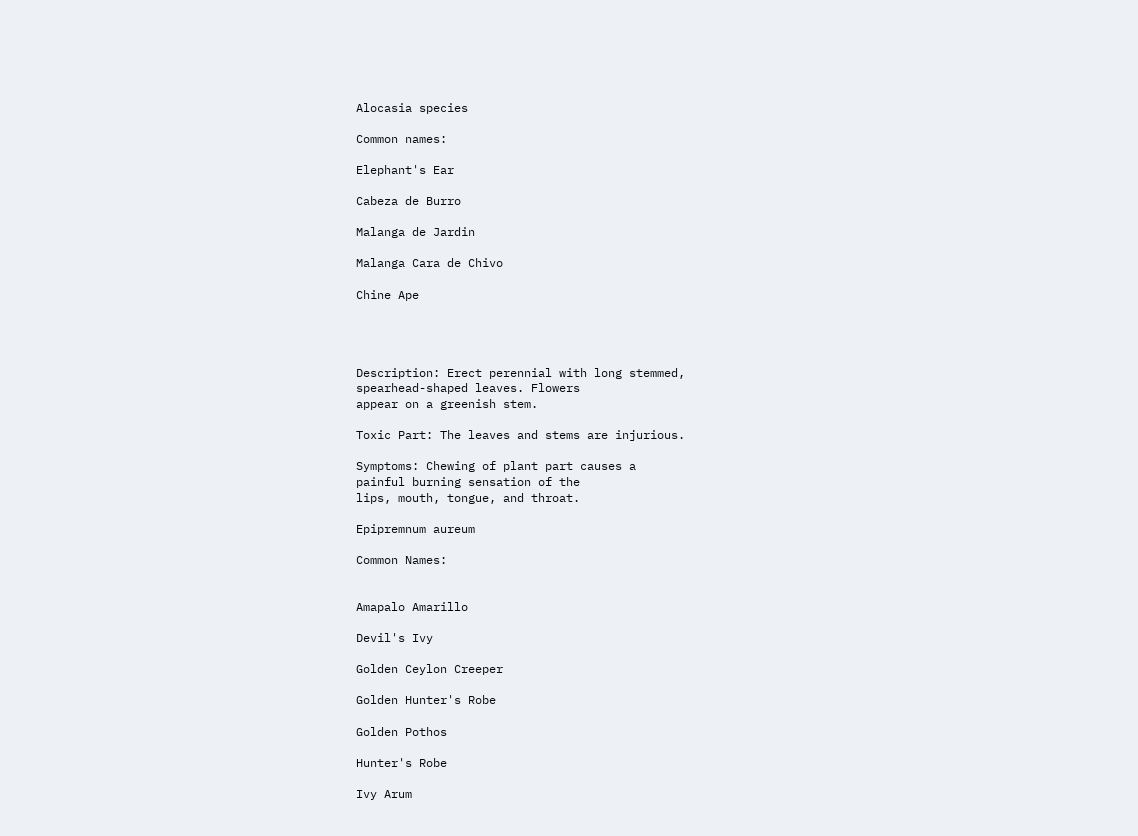Alocasia species

Common names:

Elephant's Ear

Cabeza de Burro

Malanga de Jardin

Malanga Cara de Chivo

Chine Ape




Description: Erect perennial with long stemmed,
spearhead-shaped leaves. Flowers
appear on a greenish stem.

Toxic Part: The leaves and stems are injurious.

Symptoms: Chewing of plant part causes a
painful burning sensation of the
lips, mouth, tongue, and throat.

Epipremnum aureum

Common Names:


Amapalo Amarillo

Devil's Ivy

Golden Ceylon Creeper

Golden Hunter's Robe

Golden Pothos

Hunter's Robe

Ivy Arum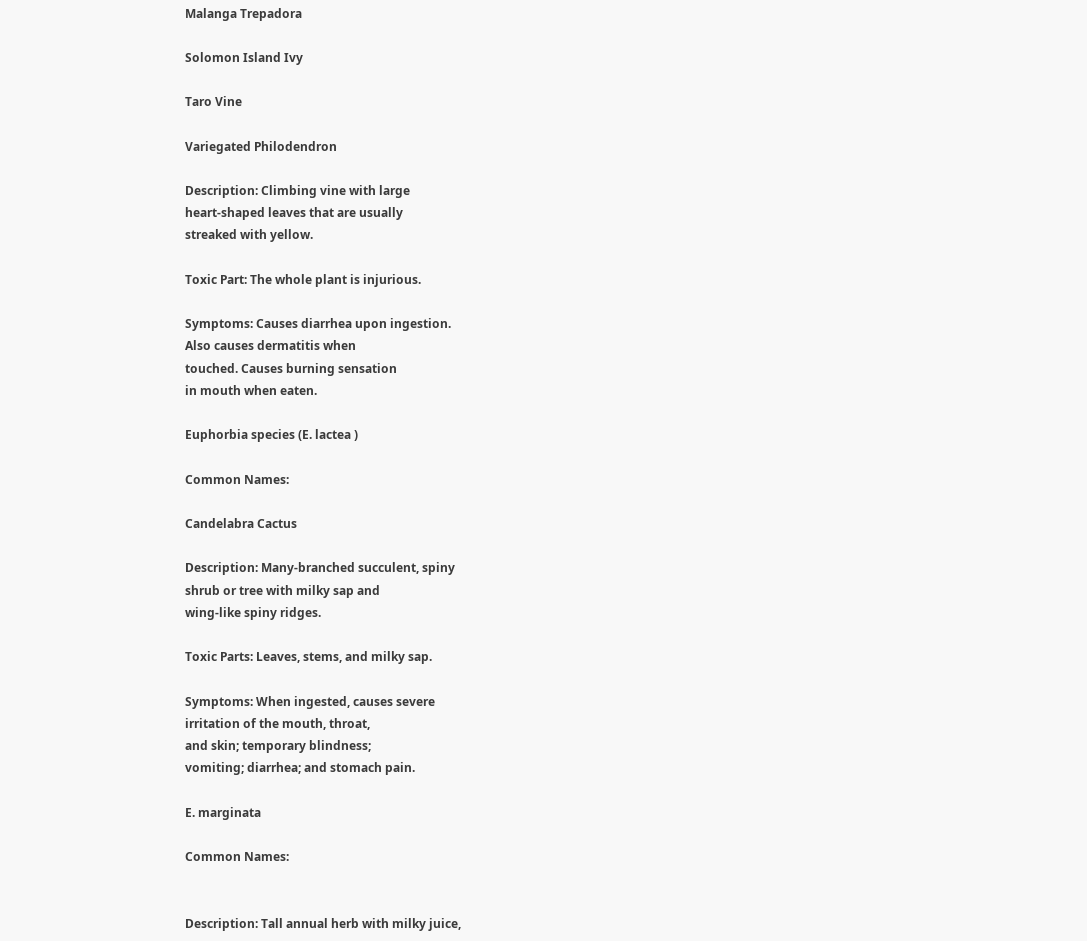Malanga Trepadora

Solomon Island Ivy

Taro Vine

Variegated Philodendron

Description: Climbing vine with large
heart-shaped leaves that are usually
streaked with yellow.

Toxic Part: The whole plant is injurious.

Symptoms: Causes diarrhea upon ingestion.
Also causes dermatitis when
touched. Causes burning sensation
in mouth when eaten.

Euphorbia species (E. lactea )

Common Names:

Candelabra Cactus

Description: Many-branched succulent, spiny
shrub or tree with milky sap and
wing-like spiny ridges.

Toxic Parts: Leaves, stems, and milky sap.

Symptoms: When ingested, causes severe
irritation of the mouth, throat,
and skin; temporary blindness;
vomiting; diarrhea; and stomach pain.

E. marginata

Common Names:


Description: Tall annual herb with milky juice,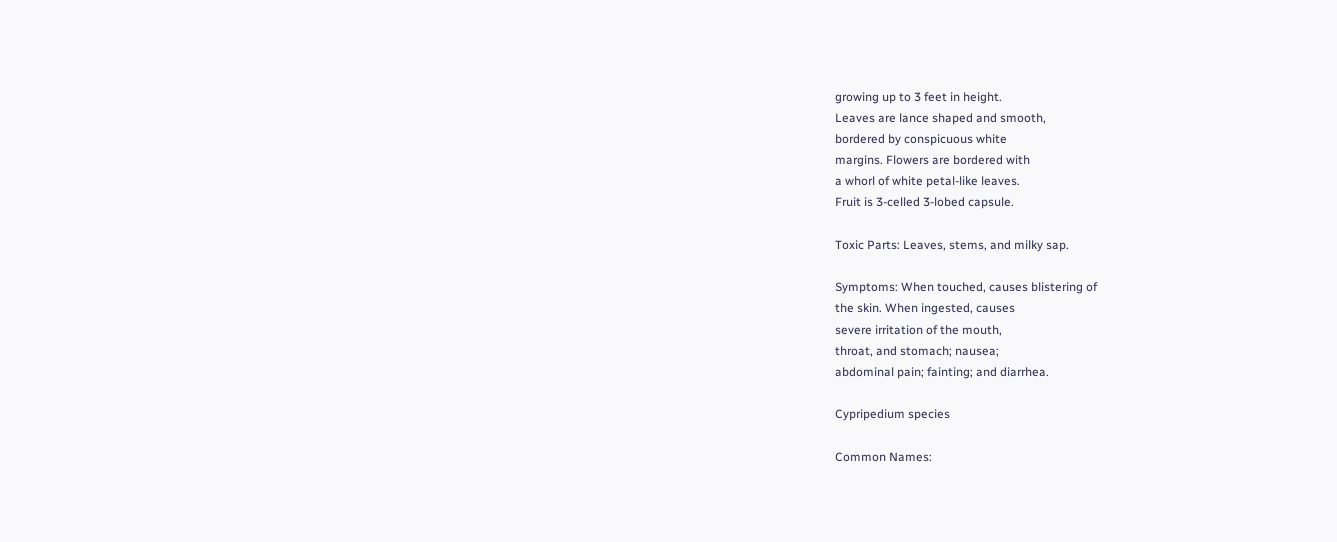growing up to 3 feet in height.
Leaves are lance shaped and smooth,
bordered by conspicuous white
margins. Flowers are bordered with
a whorl of white petal-like leaves.
Fruit is 3-celled 3-lobed capsule.

Toxic Parts: Leaves, stems, and milky sap.

Symptoms: When touched, causes blistering of
the skin. When ingested, causes
severe irritation of the mouth,
throat, and stomach; nausea;
abdominal pain; fainting; and diarrhea.

Cypripedium species

Common Names: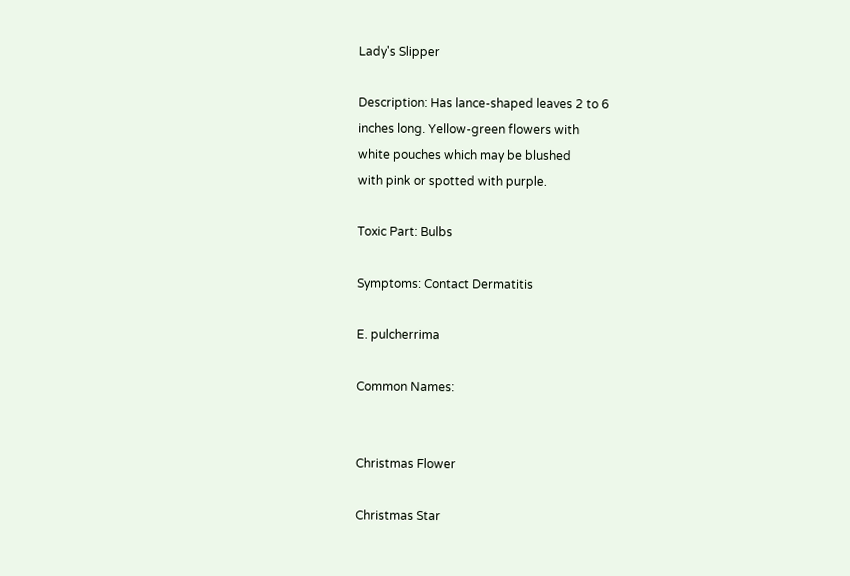Lady's Slipper

Description: Has lance-shaped leaves 2 to 6
inches long. Yellow-green flowers with
white pouches which may be blushed
with pink or spotted with purple.

Toxic Part: Bulbs

Symptoms: Contact Dermatitis

E. pulcherrima

Common Names:


Christmas Flower

Christmas Star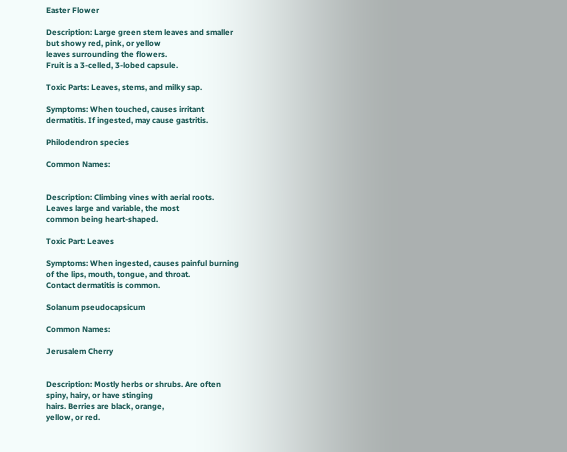Easter Flower

Description: Large green stem leaves and smaller
but showy red, pink, or yellow
leaves surrounding the flowers.
Fruit is a 3-celled, 3-lobed capsule.

Toxic Parts: Leaves, stems, and milky sap.

Symptoms: When touched, causes irritant
dermatitis. If ingested, may cause gastritis.

Philodendron species

Common Names:


Description: Climbing vines with aerial roots.
Leaves large and variable, the most
common being heart-shaped.

Toxic Part: Leaves

Symptoms: When ingested, causes painful burning
of the lips, mouth, tongue, and throat.
Contact dermatitis is common.

Solanum pseudocapsicum

Common Names:

Jerusalem Cherry


Description: Mostly herbs or shrubs. Are often
spiny, hairy, or have stinging
hairs. Berries are black, orange,
yellow, or red.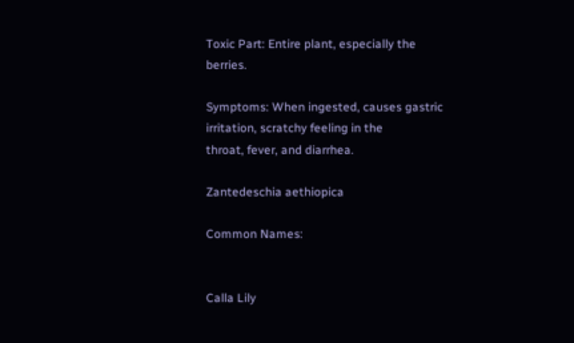Toxic Part: Entire plant, especially the berries.

Symptoms: When ingested, causes gastric
irritation, scratchy feeling in the
throat, fever, and diarrhea.

Zantedeschia aethiopica

Common Names:


Calla Lily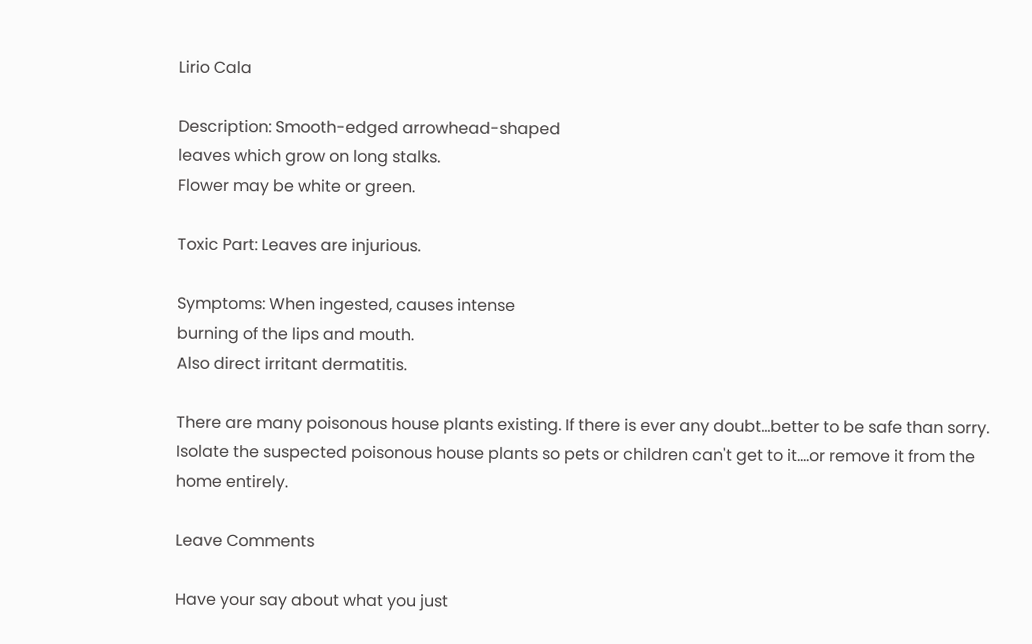Lirio Cala

Description: Smooth-edged arrowhead-shaped
leaves which grow on long stalks.
Flower may be white or green.

Toxic Part: Leaves are injurious.

Symptoms: When ingested, causes intense
burning of the lips and mouth.
Also direct irritant dermatitis.

There are many poisonous house plants existing. If there is ever any doubt...better to be safe than sorry. Isolate the suspected poisonous house plants so pets or children can't get to it....or remove it from the home entirely.

Leave Comments

Have your say about what you just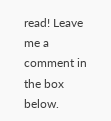read! Leave me a comment in the box below.